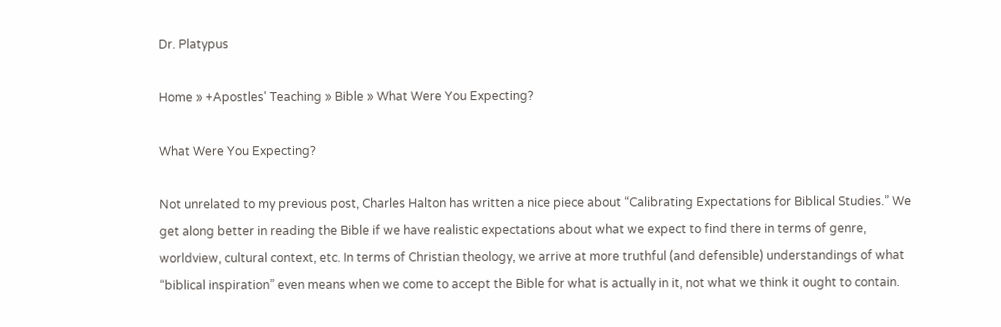Dr. Platypus

Home » +Apostles' Teaching » Bible » What Were You Expecting?

What Were You Expecting?

Not unrelated to my previous post, Charles Halton has written a nice piece about “Calibrating Expectations for Biblical Studies.” We get along better in reading the Bible if we have realistic expectations about what we expect to find there in terms of genre, worldview, cultural context, etc. In terms of Christian theology, we arrive at more truthful (and defensible) understandings of what “biblical inspiration” even means when we come to accept the Bible for what is actually in it, not what we think it ought to contain.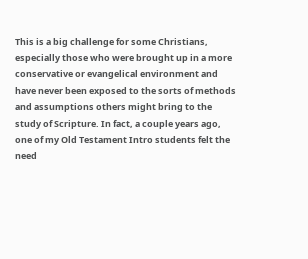This is a big challenge for some Christians, especially those who were brought up in a more conservative or evangelical environment and have never been exposed to the sorts of methods and assumptions others might bring to the study of Scripture. In fact, a couple years ago, one of my Old Testament Intro students felt the need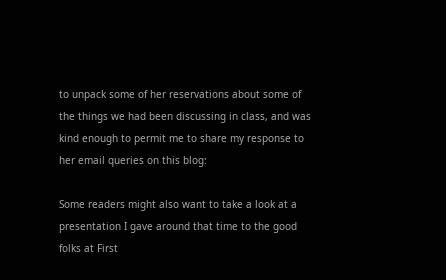to unpack some of her reservations about some of the things we had been discussing in class, and was kind enough to permit me to share my response to her email queries on this blog:

Some readers might also want to take a look at a presentation I gave around that time to the good folks at First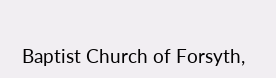Baptist Church of Forsyth,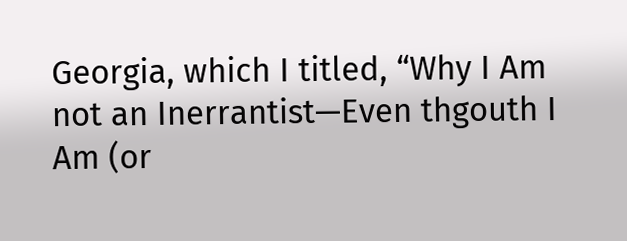Georgia, which I titled, “Why I Am not an Inerrantist—Even thgouth I Am (or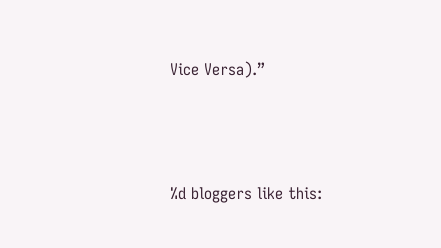Vice Versa).”




%d bloggers like this: